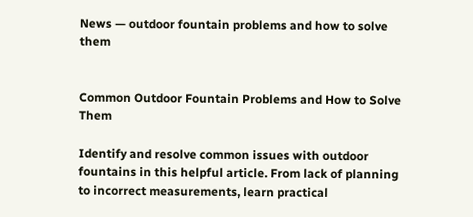News — outdoor fountain problems and how to solve them


Common Outdoor Fountain Problems and How to Solve Them

Identify and resolve common issues with outdoor fountains in this helpful article. From lack of planning to incorrect measurements, learn practical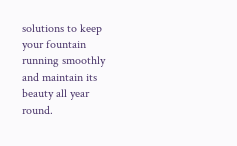solutions to keep your fountain running smoothly and maintain its beauty all year round.